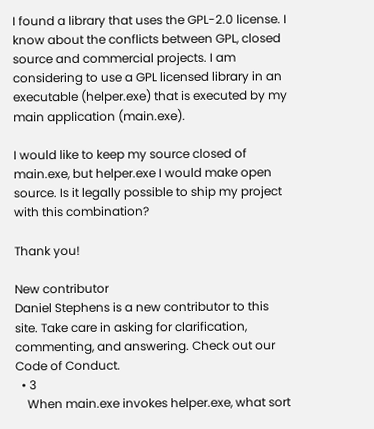I found a library that uses the GPL-2.0 license. I know about the conflicts between GPL, closed source and commercial projects. I am considering to use a GPL licensed library in an executable (helper.exe) that is executed by my main application (main.exe).

I would like to keep my source closed of main.exe, but helper.exe I would make open source. Is it legally possible to ship my project with this combination?

Thank you!

New contributor
Daniel Stephens is a new contributor to this site. Take care in asking for clarification, commenting, and answering. Check out our Code of Conduct.
  • 3
    When main.exe invokes helper.exe, what sort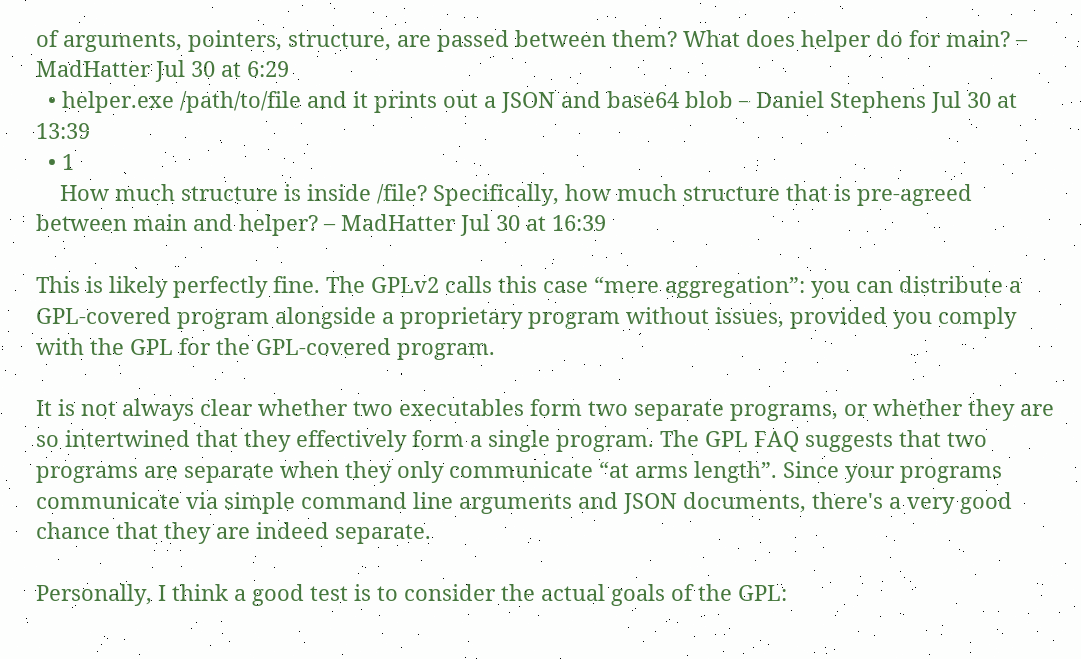of arguments, pointers, structure, are passed between them? What does helper do for main? – MadHatter Jul 30 at 6:29
  • helper.exe /path/to/file and it prints out a JSON and base64 blob – Daniel Stephens Jul 30 at 13:39
  • 1
    How much structure is inside /file? Specifically, how much structure that is pre-agreed between main and helper? – MadHatter Jul 30 at 16:39

This is likely perfectly fine. The GPLv2 calls this case “mere aggregation”: you can distribute a GPL-covered program alongside a proprietary program without issues, provided you comply with the GPL for the GPL-covered program.

It is not always clear whether two executables form two separate programs, or whether they are so intertwined that they effectively form a single program. The GPL FAQ suggests that two programs are separate when they only communicate “at arms length”. Since your programs communicate via simple command line arguments and JSON documents, there's a very good chance that they are indeed separate.

Personally, I think a good test is to consider the actual goals of the GPL: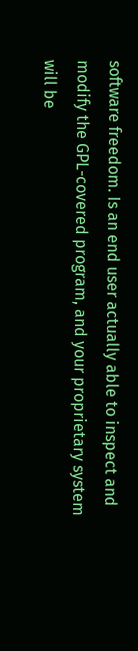software freedom. Is an end user actually able to inspect and modify the GPL-covered program, and your proprietary system will be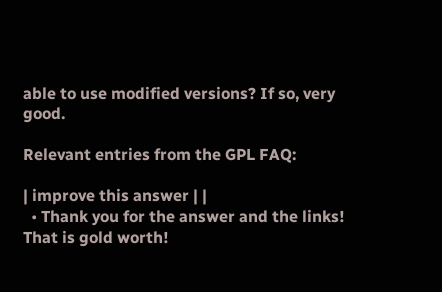able to use modified versions? If so, very good.

Relevant entries from the GPL FAQ:

| improve this answer | |
  • Thank you for the answer and the links! That is gold worth!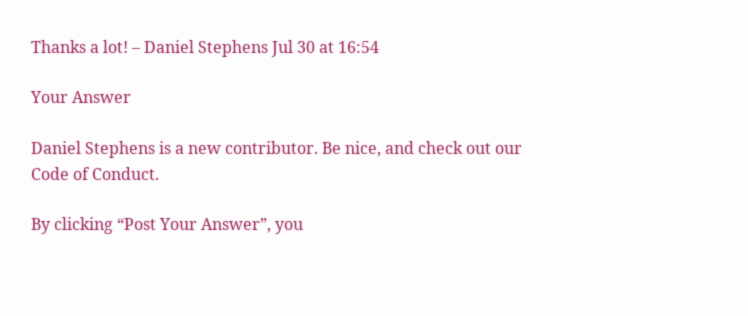Thanks a lot! – Daniel Stephens Jul 30 at 16:54

Your Answer

Daniel Stephens is a new contributor. Be nice, and check out our Code of Conduct.

By clicking “Post Your Answer”, you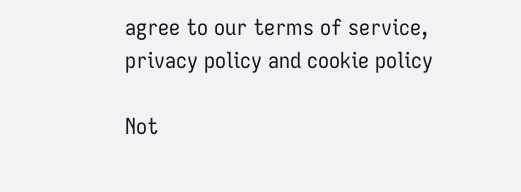agree to our terms of service, privacy policy and cookie policy

Not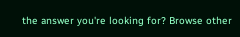the answer you're looking for? Browse other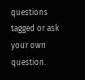questions tagged or ask your own question.